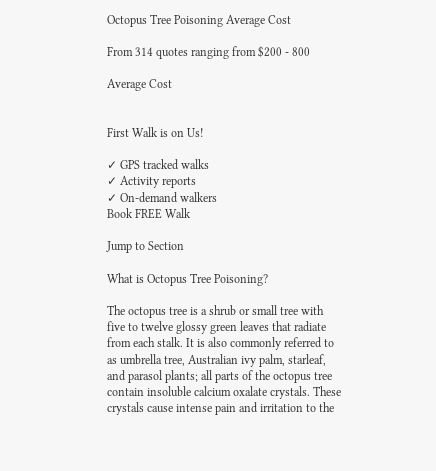Octopus Tree Poisoning Average Cost

From 314 quotes ranging from $200 - 800

Average Cost


First Walk is on Us!

✓ GPS tracked walks
✓ Activity reports
✓ On-demand walkers
Book FREE Walk

Jump to Section

What is Octopus Tree Poisoning?

The octopus tree is a shrub or small tree with five to twelve glossy green leaves that radiate from each stalk. It is also commonly referred to as umbrella tree, Australian ivy palm, starleaf, and parasol plants; all parts of the octopus tree contain insoluble calcium oxalate crystals. These crystals cause intense pain and irritation to the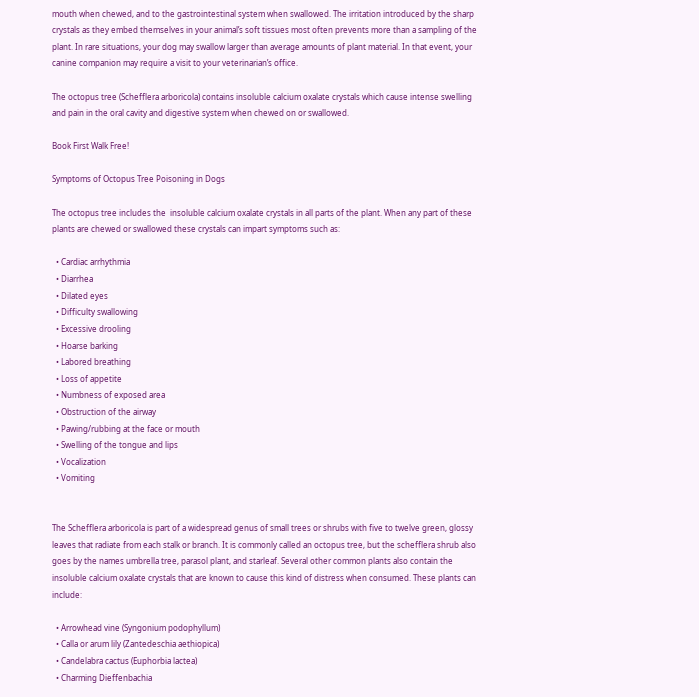mouth when chewed, and to the gastrointestinal system when swallowed. The irritation introduced by the sharp crystals as they embed themselves in your animal’s soft tissues most often prevents more than a sampling of the plant. In rare situations, your dog may swallow larger than average amounts of plant material. In that event, your canine companion may require a visit to your veterinarian’s office.

The octopus tree (Schefflera arboricola) contains insoluble calcium oxalate crystals which cause intense swelling and pain in the oral cavity and digestive system when chewed on or swallowed.

Book First Walk Free!

Symptoms of Octopus Tree Poisoning in Dogs

The octopus tree includes the  insoluble calcium oxalate crystals in all parts of the plant. When any part of these plants are chewed or swallowed these crystals can impart symptoms such as:

  • Cardiac arrhythmia
  • Diarrhea
  • Dilated eyes
  • Difficulty swallowing
  • Excessive drooling
  • Hoarse barking
  • Labored breathing
  • Loss of appetite
  • Numbness of exposed area
  • Obstruction of the airway
  • Pawing/rubbing at the face or mouth
  • Swelling of the tongue and lips
  • Vocalization
  • Vomiting


The Schefflera arboricola is part of a widespread genus of small trees or shrubs with five to twelve green, glossy leaves that radiate from each stalk or branch. It is commonly called an octopus tree, but the schefflera shrub also goes by the names umbrella tree, parasol plant, and starleaf. Several other common plants also contain the insoluble calcium oxalate crystals that are known to cause this kind of distress when consumed. These plants can include:

  • Arrowhead vine (Syngonium podophyllum)
  • Calla or arum lily (Zantedeschia aethiopica)
  • Candelabra cactus (Euphorbia lactea)
  • Charming Dieffenbachia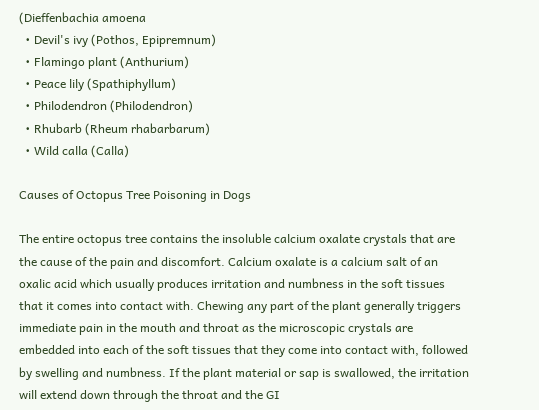(Dieffenbachia amoena
  • Devil's ivy (Pothos, Epipremnum)
  • Flamingo plant (Anthurium)
  • Peace lily (Spathiphyllum)
  • Philodendron (Philodendron)
  • Rhubarb (Rheum rhabarbarum)
  • Wild calla (Calla)

Causes of Octopus Tree Poisoning in Dogs

The entire octopus tree contains the insoluble calcium oxalate crystals that are the cause of the pain and discomfort. Calcium oxalate is a calcium salt of an oxalic acid which usually produces irritation and numbness in the soft tissues that it comes into contact with. Chewing any part of the plant generally triggers immediate pain in the mouth and throat as the microscopic crystals are embedded into each of the soft tissues that they come into contact with, followed by swelling and numbness. If the plant material or sap is swallowed, the irritation will extend down through the throat and the GI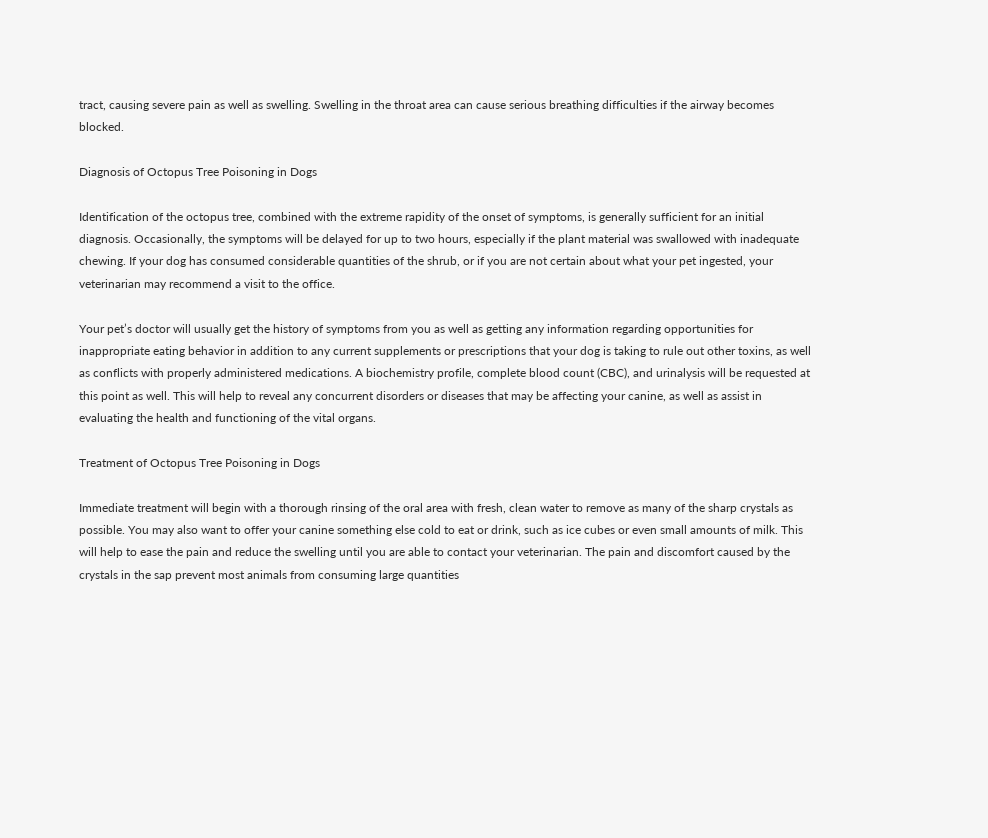tract, causing severe pain as well as swelling. Swelling in the throat area can cause serious breathing difficulties if the airway becomes blocked.

Diagnosis of Octopus Tree Poisoning in Dogs

Identification of the octopus tree, combined with the extreme rapidity of the onset of symptoms, is generally sufficient for an initial diagnosis. Occasionally, the symptoms will be delayed for up to two hours, especially if the plant material was swallowed with inadequate chewing. If your dog has consumed considerable quantities of the shrub, or if you are not certain about what your pet ingested, your veterinarian may recommend a visit to the office.

Your pet’s doctor will usually get the history of symptoms from you as well as getting any information regarding opportunities for inappropriate eating behavior in addition to any current supplements or prescriptions that your dog is taking to rule out other toxins, as well as conflicts with properly administered medications. A biochemistry profile, complete blood count (CBC), and urinalysis will be requested at this point as well. This will help to reveal any concurrent disorders or diseases that may be affecting your canine, as well as assist in evaluating the health and functioning of the vital organs.

Treatment of Octopus Tree Poisoning in Dogs

Immediate treatment will begin with a thorough rinsing of the oral area with fresh, clean water to remove as many of the sharp crystals as possible. You may also want to offer your canine something else cold to eat or drink, such as ice cubes or even small amounts of milk. This will help to ease the pain and reduce the swelling until you are able to contact your veterinarian. The pain and discomfort caused by the crystals in the sap prevent most animals from consuming large quantities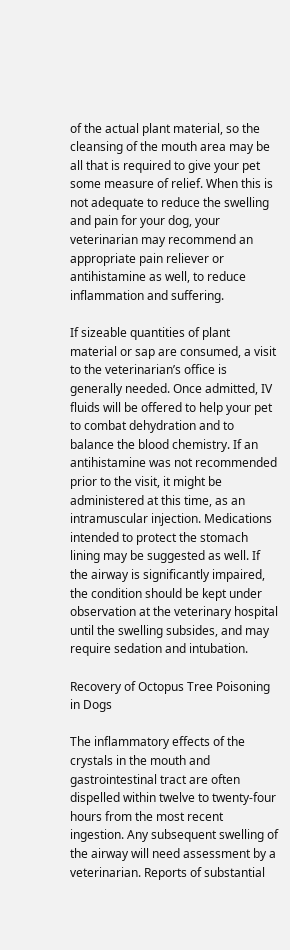of the actual plant material, so the cleansing of the mouth area may be all that is required to give your pet some measure of relief. When this is not adequate to reduce the swelling and pain for your dog, your veterinarian may recommend an appropriate pain reliever or antihistamine as well, to reduce inflammation and suffering.

If sizeable quantities of plant material or sap are consumed, a visit to the veterinarian’s office is generally needed. Once admitted, IV fluids will be offered to help your pet to combat dehydration and to balance the blood chemistry. If an antihistamine was not recommended prior to the visit, it might be administered at this time, as an intramuscular injection. Medications intended to protect the stomach lining may be suggested as well. If the airway is significantly impaired, the condition should be kept under observation at the veterinary hospital until the swelling subsides, and may require sedation and intubation.

Recovery of Octopus Tree Poisoning in Dogs

The inflammatory effects of the crystals in the mouth and gastrointestinal tract are often dispelled within twelve to twenty-four hours from the most recent ingestion. Any subsequent swelling of the airway will need assessment by a veterinarian. Reports of substantial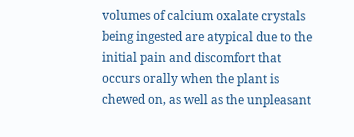volumes of calcium oxalate crystals being ingested are atypical due to the initial pain and discomfort that occurs orally when the plant is chewed on, as well as the unpleasant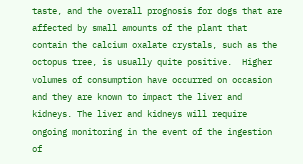taste, and the overall prognosis for dogs that are affected by small amounts of the plant that contain the calcium oxalate crystals, such as the octopus tree, is usually quite positive.  Higher volumes of consumption have occurred on occasion and they are known to impact the liver and kidneys. The liver and kidneys will require ongoing monitoring in the event of the ingestion of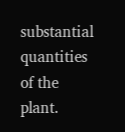substantial quantities of the plant.